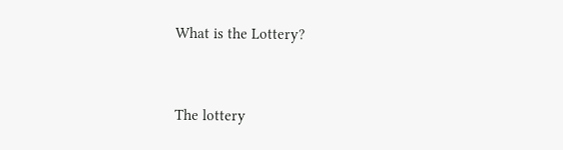What is the Lottery?


The lottery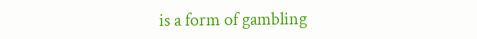is a form of gambling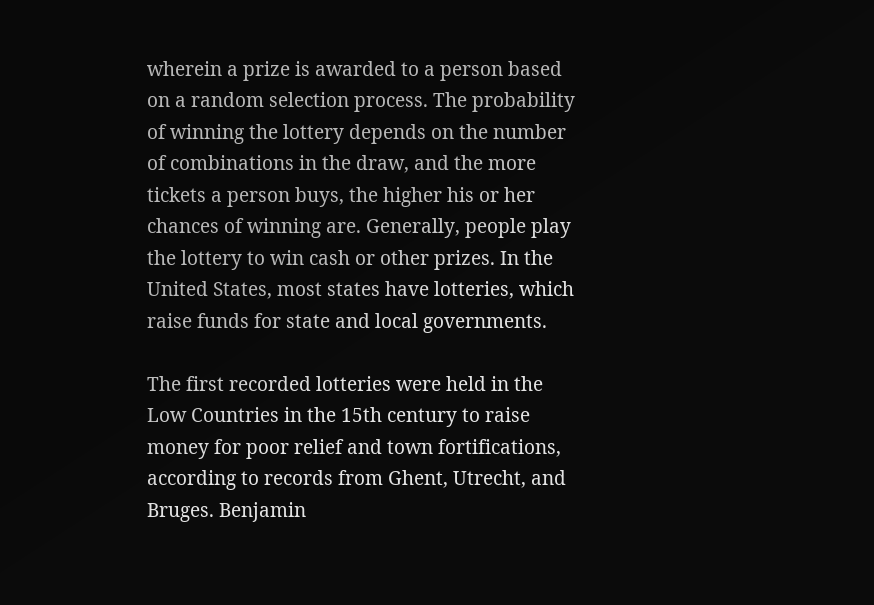wherein a prize is awarded to a person based on a random selection process. The probability of winning the lottery depends on the number of combinations in the draw, and the more tickets a person buys, the higher his or her chances of winning are. Generally, people play the lottery to win cash or other prizes. In the United States, most states have lotteries, which raise funds for state and local governments.

The first recorded lotteries were held in the Low Countries in the 15th century to raise money for poor relief and town fortifications, according to records from Ghent, Utrecht, and Bruges. Benjamin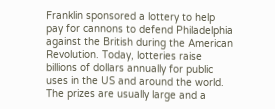Franklin sponsored a lottery to help pay for cannons to defend Philadelphia against the British during the American Revolution. Today, lotteries raise billions of dollars annually for public uses in the US and around the world. The prizes are usually large and a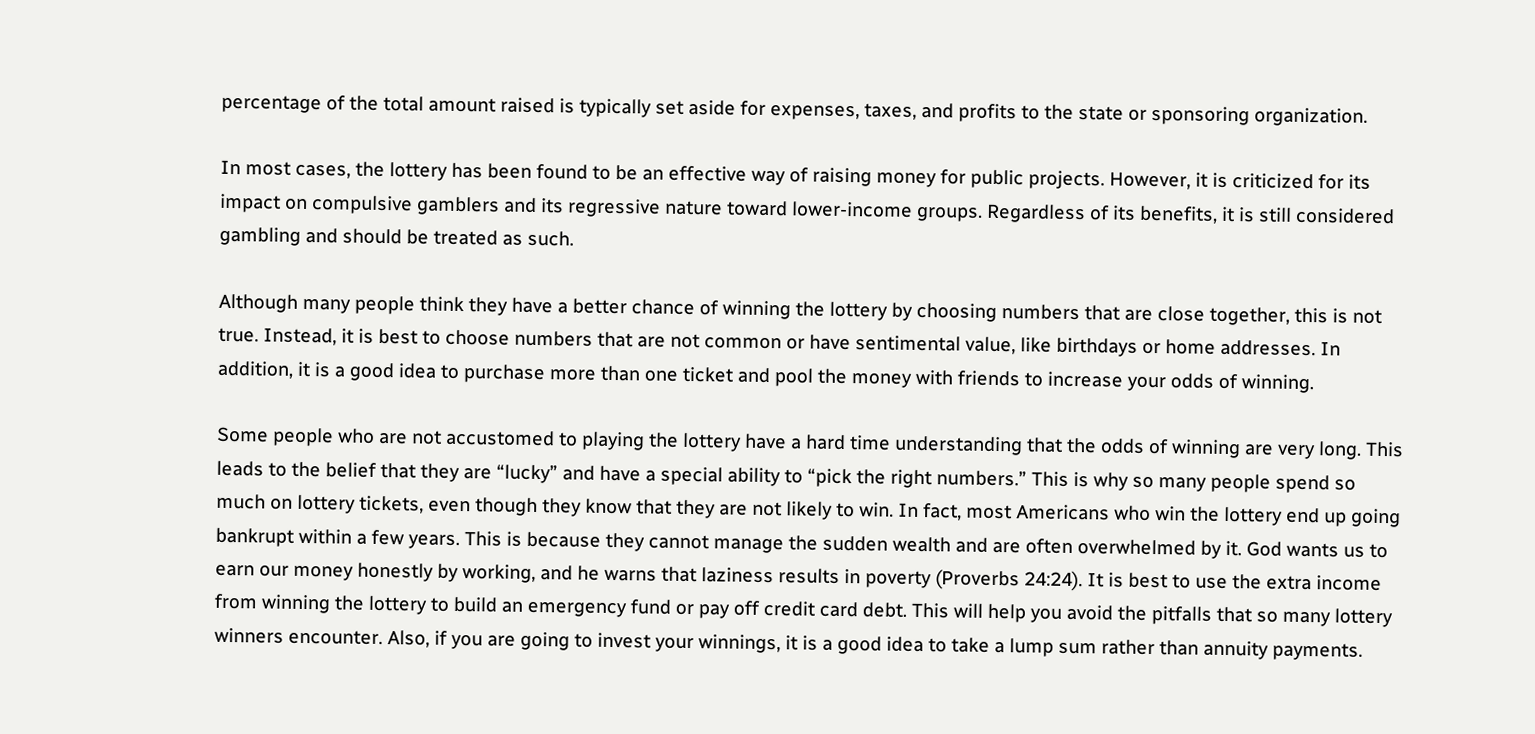percentage of the total amount raised is typically set aside for expenses, taxes, and profits to the state or sponsoring organization.

In most cases, the lottery has been found to be an effective way of raising money for public projects. However, it is criticized for its impact on compulsive gamblers and its regressive nature toward lower-income groups. Regardless of its benefits, it is still considered gambling and should be treated as such.

Although many people think they have a better chance of winning the lottery by choosing numbers that are close together, this is not true. Instead, it is best to choose numbers that are not common or have sentimental value, like birthdays or home addresses. In addition, it is a good idea to purchase more than one ticket and pool the money with friends to increase your odds of winning.

Some people who are not accustomed to playing the lottery have a hard time understanding that the odds of winning are very long. This leads to the belief that they are “lucky” and have a special ability to “pick the right numbers.” This is why so many people spend so much on lottery tickets, even though they know that they are not likely to win. In fact, most Americans who win the lottery end up going bankrupt within a few years. This is because they cannot manage the sudden wealth and are often overwhelmed by it. God wants us to earn our money honestly by working, and he warns that laziness results in poverty (Proverbs 24:24). It is best to use the extra income from winning the lottery to build an emergency fund or pay off credit card debt. This will help you avoid the pitfalls that so many lottery winners encounter. Also, if you are going to invest your winnings, it is a good idea to take a lump sum rather than annuity payments.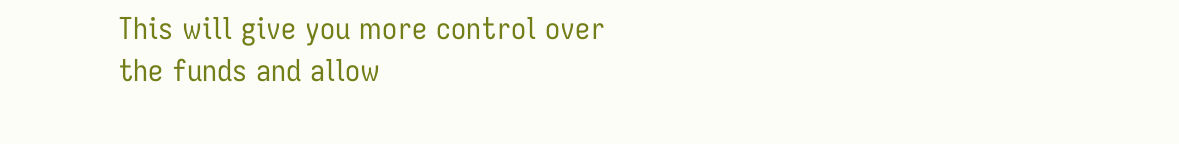This will give you more control over the funds and allow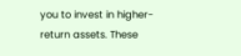you to invest in higher-return assets. These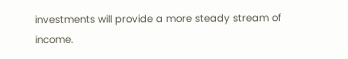investments will provide a more steady stream of income.